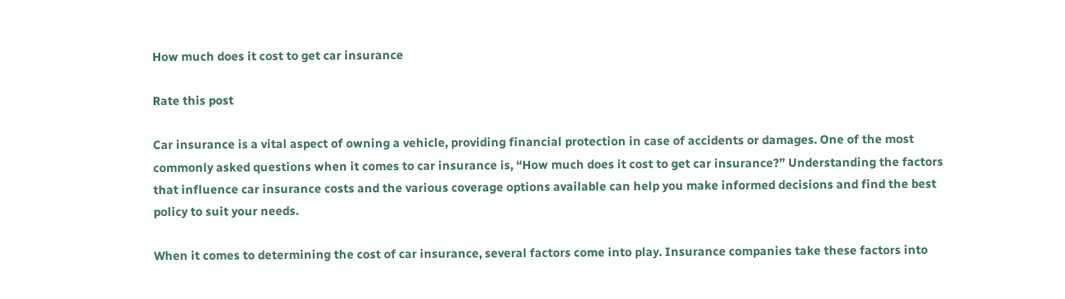How much does it cost to get car insurance

Rate this post

Car insurance is a vital aspect of owning a vehicle, providing financial protection in case of accidents or damages. One of the most commonly asked questions when it comes to car insurance is, “How much does it cost to get car insurance?” Understanding the factors that influence car insurance costs and the various coverage options available can help you make informed decisions and find the best policy to suit your needs.

When it comes to determining the cost of car insurance, several factors come into play. Insurance companies take these factors into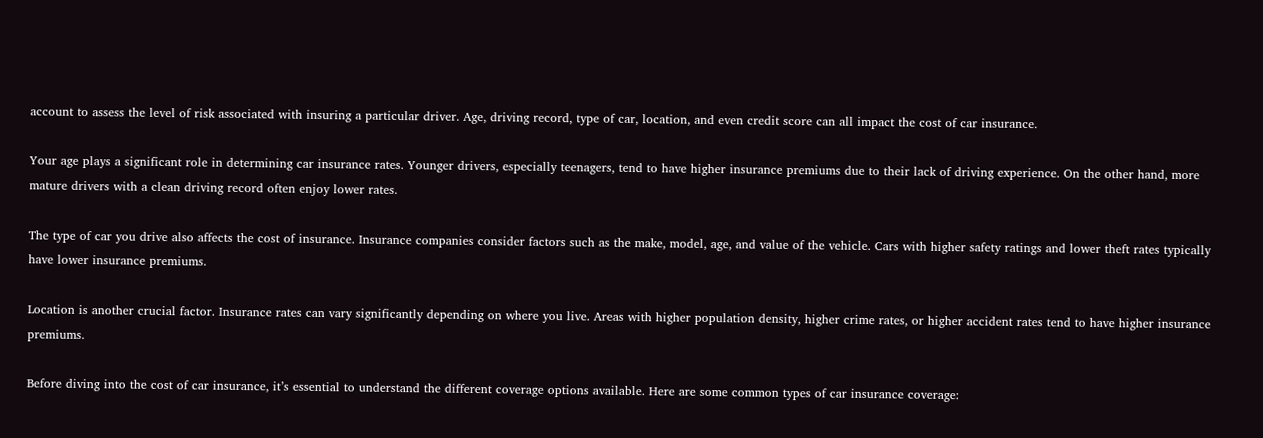account to assess the level of risk associated with insuring a particular driver. Age, driving record, type of car, location, and even credit score can all impact the cost of car insurance.

Your age plays a significant role in determining car insurance rates. Younger drivers, especially teenagers, tend to have higher insurance premiums due to their lack of driving experience. On the other hand, more mature drivers with a clean driving record often enjoy lower rates.

The type of car you drive also affects the cost of insurance. Insurance companies consider factors such as the make, model, age, and value of the vehicle. Cars with higher safety ratings and lower theft rates typically have lower insurance premiums.

Location is another crucial factor. Insurance rates can vary significantly depending on where you live. Areas with higher population density, higher crime rates, or higher accident rates tend to have higher insurance premiums.

Before diving into the cost of car insurance, it’s essential to understand the different coverage options available. Here are some common types of car insurance coverage: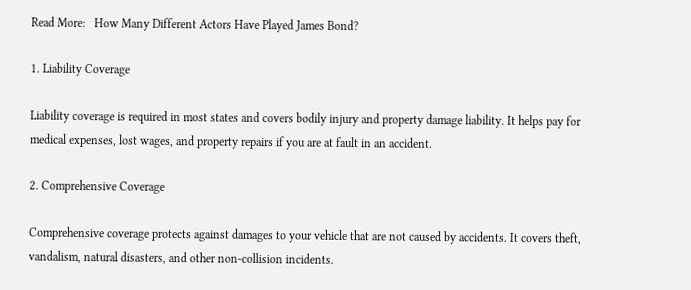Read More:   How Many Different Actors Have Played James Bond?

1. Liability Coverage

Liability coverage is required in most states and covers bodily injury and property damage liability. It helps pay for medical expenses, lost wages, and property repairs if you are at fault in an accident.

2. Comprehensive Coverage

Comprehensive coverage protects against damages to your vehicle that are not caused by accidents. It covers theft, vandalism, natural disasters, and other non-collision incidents.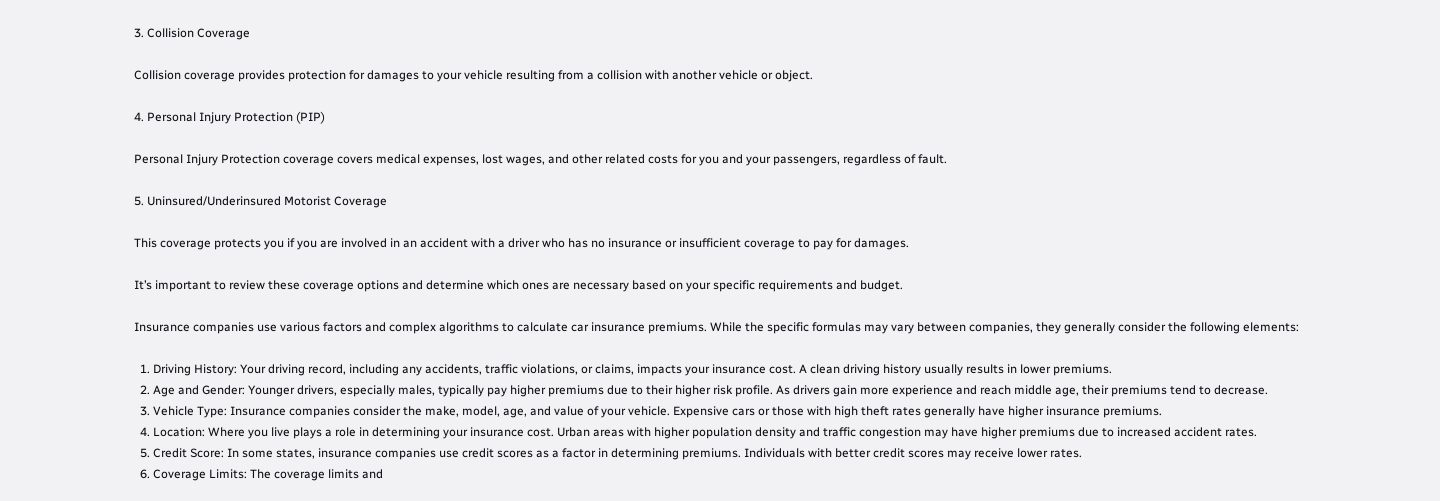3. Collision Coverage

Collision coverage provides protection for damages to your vehicle resulting from a collision with another vehicle or object.

4. Personal Injury Protection (PIP)

Personal Injury Protection coverage covers medical expenses, lost wages, and other related costs for you and your passengers, regardless of fault.

5. Uninsured/Underinsured Motorist Coverage

This coverage protects you if you are involved in an accident with a driver who has no insurance or insufficient coverage to pay for damages.

It’s important to review these coverage options and determine which ones are necessary based on your specific requirements and budget.

Insurance companies use various factors and complex algorithms to calculate car insurance premiums. While the specific formulas may vary between companies, they generally consider the following elements:

  1. Driving History: Your driving record, including any accidents, traffic violations, or claims, impacts your insurance cost. A clean driving history usually results in lower premiums.
  2. Age and Gender: Younger drivers, especially males, typically pay higher premiums due to their higher risk profile. As drivers gain more experience and reach middle age, their premiums tend to decrease.
  3. Vehicle Type: Insurance companies consider the make, model, age, and value of your vehicle. Expensive cars or those with high theft rates generally have higher insurance premiums.
  4. Location: Where you live plays a role in determining your insurance cost. Urban areas with higher population density and traffic congestion may have higher premiums due to increased accident rates.
  5. Credit Score: In some states, insurance companies use credit scores as a factor in determining premiums. Individuals with better credit scores may receive lower rates.
  6. Coverage Limits: The coverage limits and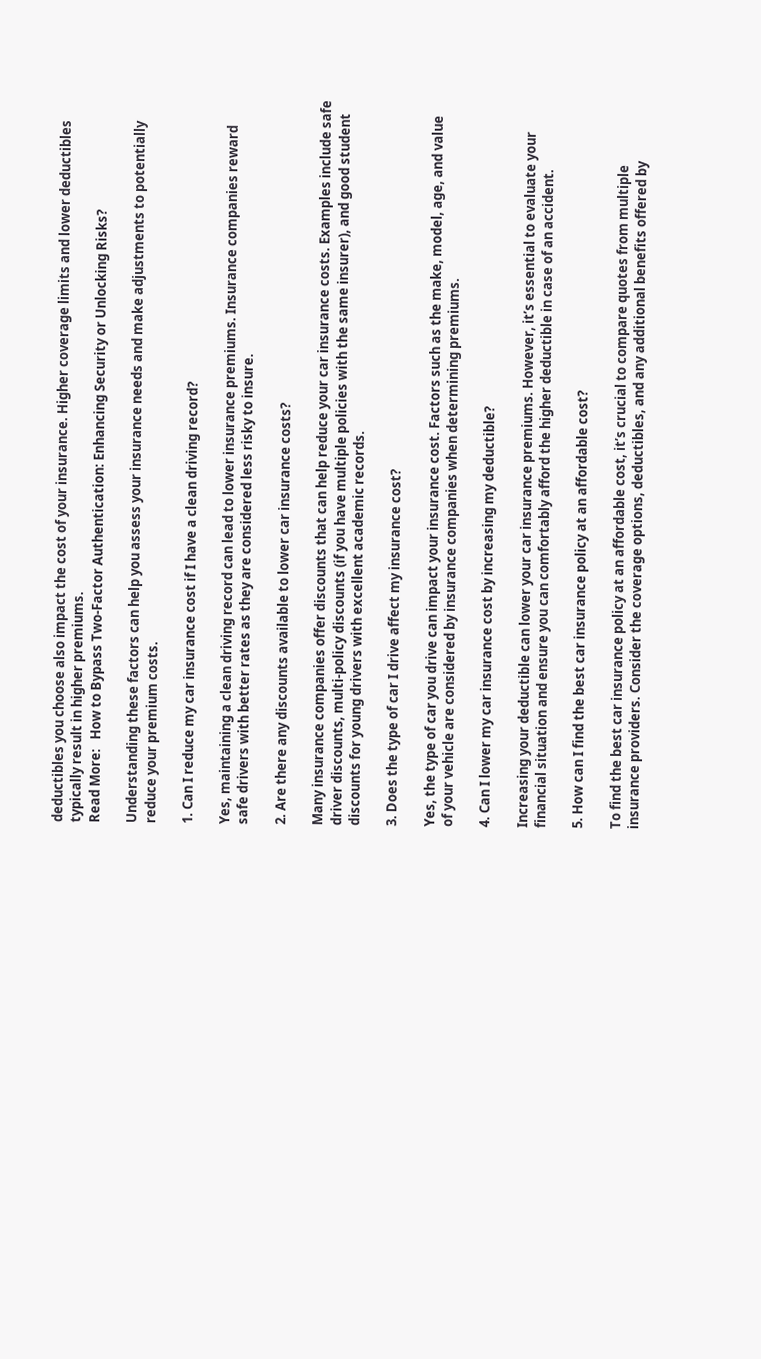deductibles you choose also impact the cost of your insurance. Higher coverage limits and lower deductibles typically result in higher premiums.
Read More:   How to Bypass Two-Factor Authentication: Enhancing Security or Unlocking Risks?

Understanding these factors can help you assess your insurance needs and make adjustments to potentially reduce your premium costs.

1. Can I reduce my car insurance cost if I have a clean driving record?

Yes, maintaining a clean driving record can lead to lower insurance premiums. Insurance companies reward safe drivers with better rates as they are considered less risky to insure.

2. Are there any discounts available to lower car insurance costs?

Many insurance companies offer discounts that can help reduce your car insurance costs. Examples include safe driver discounts, multi-policy discounts (if you have multiple policies with the same insurer), and good student discounts for young drivers with excellent academic records.

3. Does the type of car I drive affect my insurance cost?

Yes, the type of car you drive can impact your insurance cost. Factors such as the make, model, age, and value of your vehicle are considered by insurance companies when determining premiums.

4. Can I lower my car insurance cost by increasing my deductible?

Increasing your deductible can lower your car insurance premiums. However, it’s essential to evaluate your financial situation and ensure you can comfortably afford the higher deductible in case of an accident.

5. How can I find the best car insurance policy at an affordable cost?

To find the best car insurance policy at an affordable cost, it’s crucial to compare quotes from multiple insurance providers. Consider the coverage options, deductibles, and any additional benefits offered by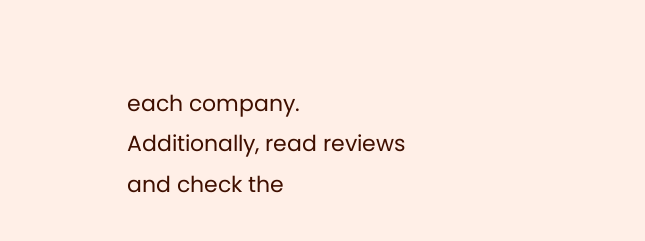each company. Additionally, read reviews and check the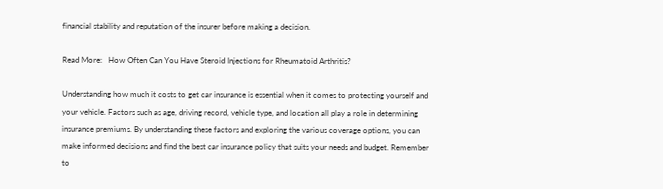financial stability and reputation of the insurer before making a decision.

Read More:   How Often Can You Have Steroid Injections for Rheumatoid Arthritis?

Understanding how much it costs to get car insurance is essential when it comes to protecting yourself and your vehicle. Factors such as age, driving record, vehicle type, and location all play a role in determining insurance premiums. By understanding these factors and exploring the various coverage options, you can make informed decisions and find the best car insurance policy that suits your needs and budget. Remember to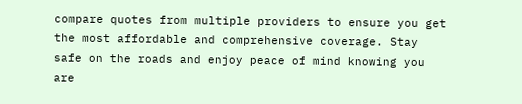compare quotes from multiple providers to ensure you get the most affordable and comprehensive coverage. Stay safe on the roads and enjoy peace of mind knowing you are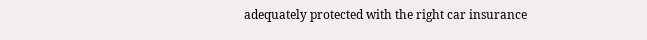adequately protected with the right car insurance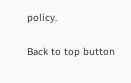policy.

Back to top button